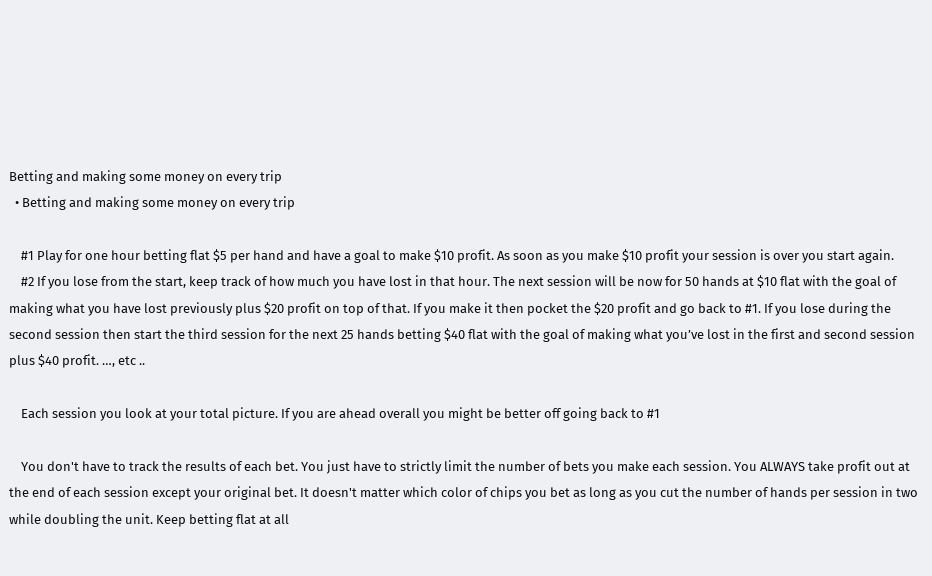Betting and making some money on every trip
  • Betting and making some money on every trip

    #1 Play for one hour betting flat $5 per hand and have a goal to make $10 profit. As soon as you make $10 profit your session is over you start again.
    #2 If you lose from the start, keep track of how much you have lost in that hour. The next session will be now for 50 hands at $10 flat with the goal of making what you have lost previously plus $20 profit on top of that. If you make it then pocket the $20 profit and go back to #1. If you lose during the second session then start the third session for the next 25 hands betting $40 flat with the goal of making what you’ve lost in the first and second session plus $40 profit. …, etc ..

    Each session you look at your total picture. If you are ahead overall you might be better off going back to #1

    You don't have to track the results of each bet. You just have to strictly limit the number of bets you make each session. You ALWAYS take profit out at the end of each session except your original bet. It doesn't matter which color of chips you bet as long as you cut the number of hands per session in two while doubling the unit. Keep betting flat at all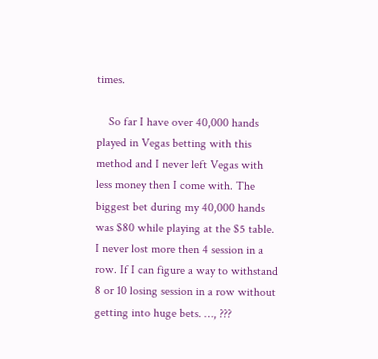times.

    So far I have over 40,000 hands played in Vegas betting with this method and I never left Vegas with less money then I come with. The biggest bet during my 40,000 hands was $80 while playing at the $5 table. I never lost more then 4 session in a row. If I can figure a way to withstand 8 or 10 losing session in a row without getting into huge bets. …, ???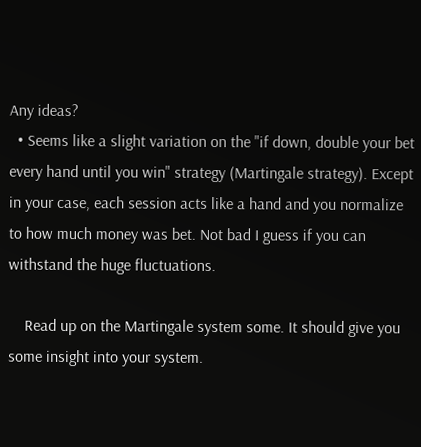Any ideas?
  • Seems like a slight variation on the "if down, double your bet every hand until you win" strategy (Martingale strategy). Except in your case, each session acts like a hand and you normalize to how much money was bet. Not bad I guess if you can withstand the huge fluctuations.

    Read up on the Martingale system some. It should give you some insight into your system.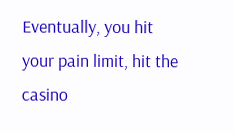Eventually, you hit your pain limit, hit the casino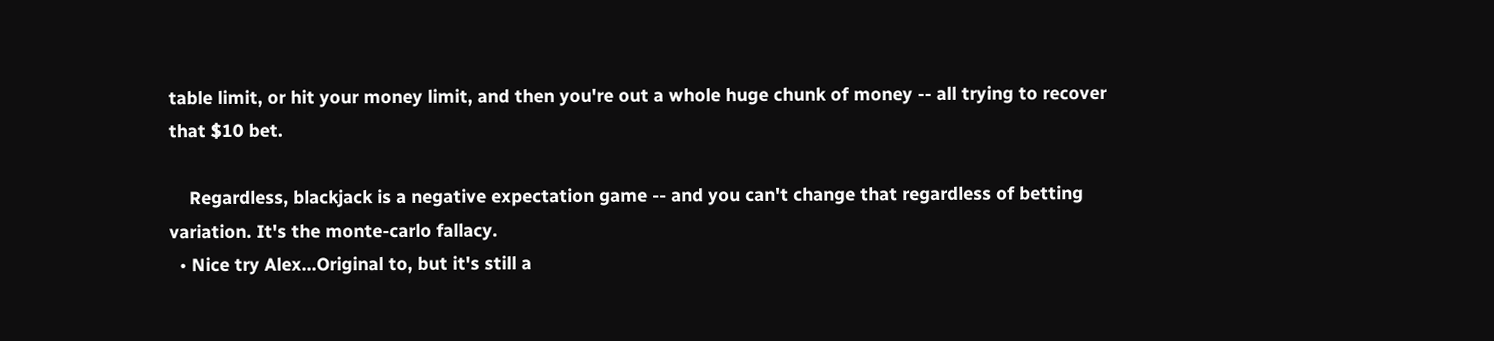table limit, or hit your money limit, and then you're out a whole huge chunk of money -- all trying to recover that $10 bet.

    Regardless, blackjack is a negative expectation game -- and you can't change that regardless of betting variation. It's the monte-carlo fallacy.
  • Nice try Alex...Original to, but it's still a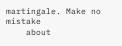martingale. Make no mistake
    about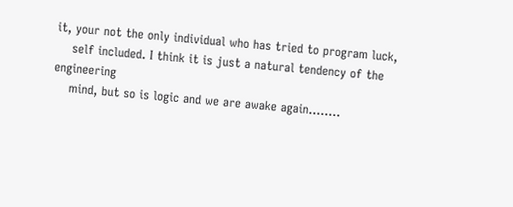it, your not the only individual who has tried to program luck,
    self included. I think it is just a natural tendency of the engineering
    mind, but so is logic and we are awake again........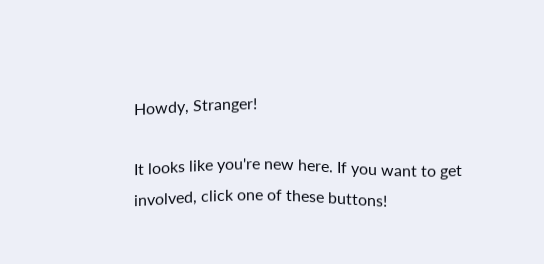Howdy, Stranger!

It looks like you're new here. If you want to get involved, click one of these buttons!